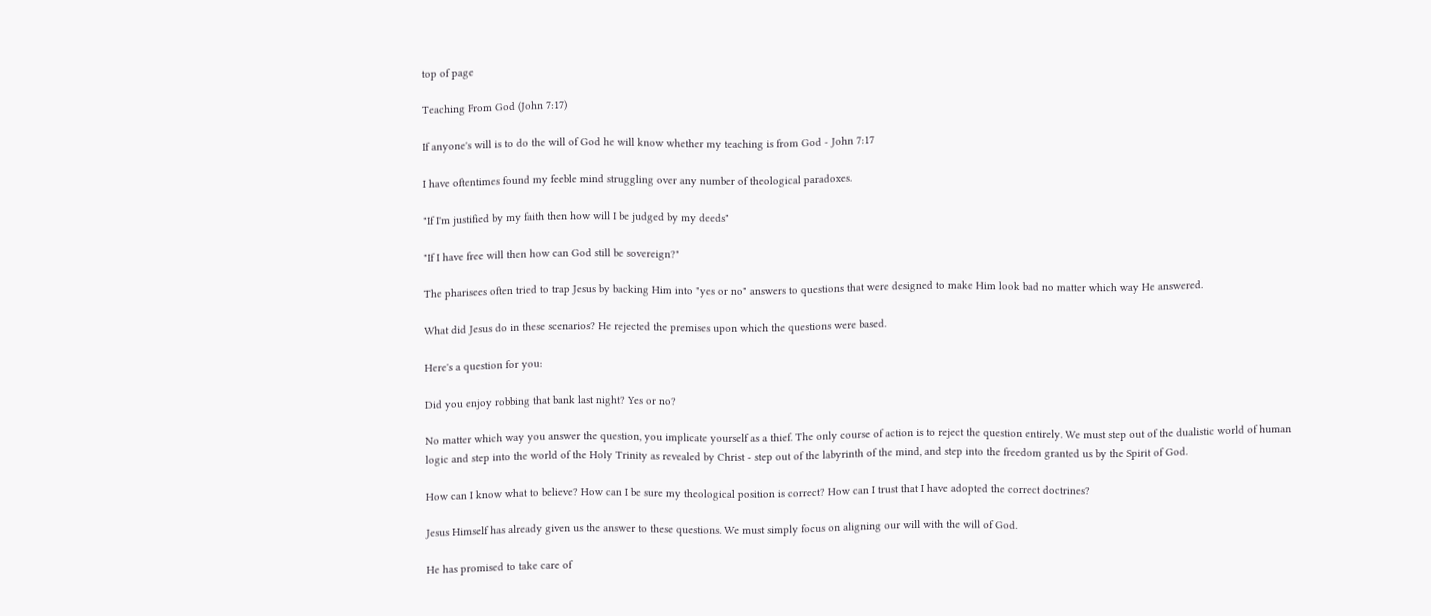top of page

Teaching From God (John 7:17)

If anyone's will is to do the will of God he will know whether my teaching is from God - John 7:17

I have oftentimes found my feeble mind struggling over any number of theological paradoxes.

"If I'm justified by my faith then how will I be judged by my deeds"

"If I have free will then how can God still be sovereign?"

The pharisees often tried to trap Jesus by backing Him into "yes or no" answers to questions that were designed to make Him look bad no matter which way He answered.

What did Jesus do in these scenarios? He rejected the premises upon which the questions were based.

Here's a question for you:

Did you enjoy robbing that bank last night? Yes or no?

No matter which way you answer the question, you implicate yourself as a thief. The only course of action is to reject the question entirely. We must step out of the dualistic world of human logic and step into the world of the Holy Trinity as revealed by Christ - step out of the labyrinth of the mind, and step into the freedom granted us by the Spirit of God.

How can I know what to believe? How can I be sure my theological position is correct? How can I trust that I have adopted the correct doctrines?

Jesus Himself has already given us the answer to these questions. We must simply focus on aligning our will with the will of God.

He has promised to take care of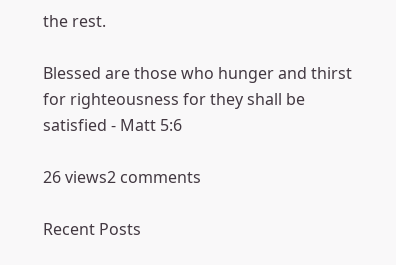the rest.

Blessed are those who hunger and thirst for righteousness for they shall be satisfied - Matt 5:6

26 views2 comments

Recent Posts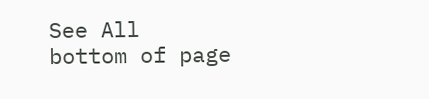See All
bottom of page